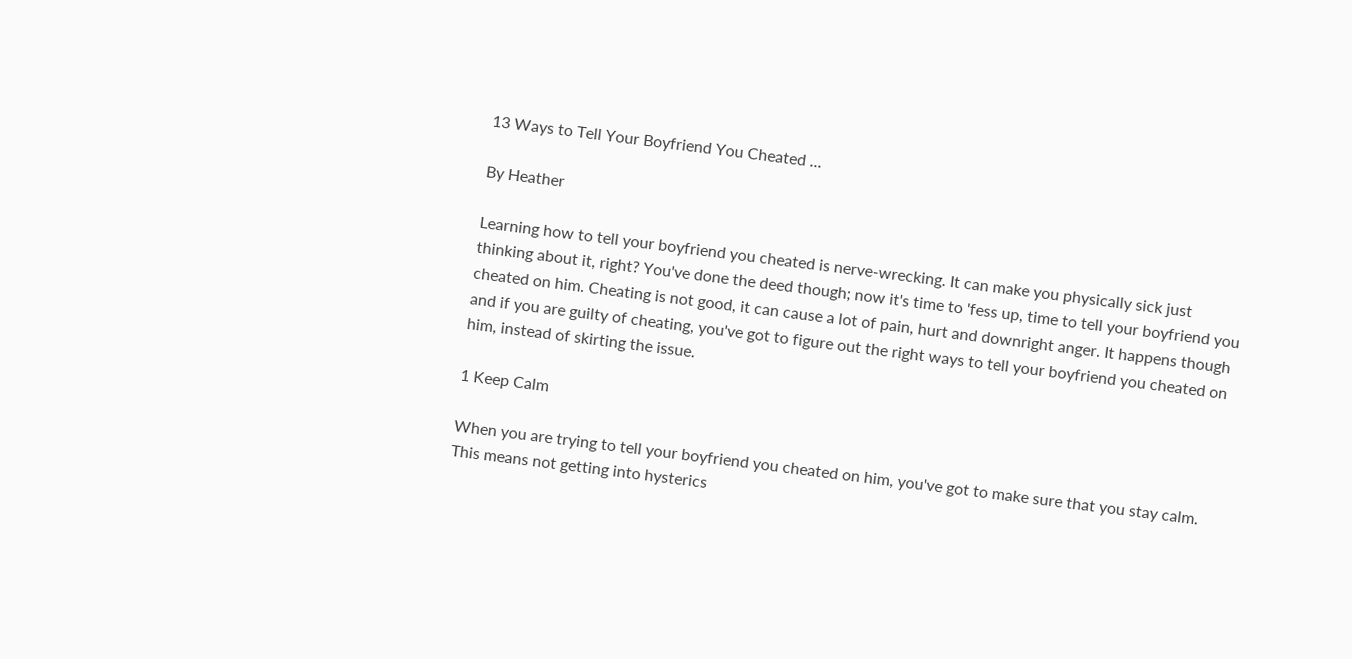13 Ways to Tell Your Boyfriend You Cheated ...

By Heather

Learning how to tell your boyfriend you cheated is nerve-wrecking. It can make you physically sick just thinking about it, right? You've done the deed though; now it's time to 'fess up, time to tell your boyfriend you cheated on him. Cheating is not good, it can cause a lot of pain, hurt and downright anger. It happens though and if you are guilty of cheating, you've got to figure out the right ways to tell your boyfriend you cheated on him, instead of skirting the issue.

1 Keep Calm

When you are trying to tell your boyfriend you cheated on him, you've got to make sure that you stay calm. This means not getting into hysterics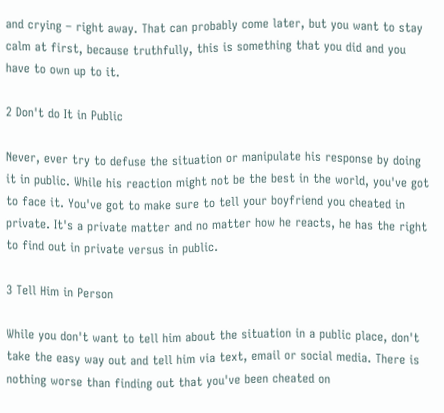and crying – right away. That can probably come later, but you want to stay calm at first, because truthfully, this is something that you did and you have to own up to it.

2 Don't do It in Public

Never, ever try to defuse the situation or manipulate his response by doing it in public. While his reaction might not be the best in the world, you've got to face it. You've got to make sure to tell your boyfriend you cheated in private. It's a private matter and no matter how he reacts, he has the right to find out in private versus in public.

3 Tell Him in Person

While you don't want to tell him about the situation in a public place, don't take the easy way out and tell him via text, email or social media. There is nothing worse than finding out that you've been cheated on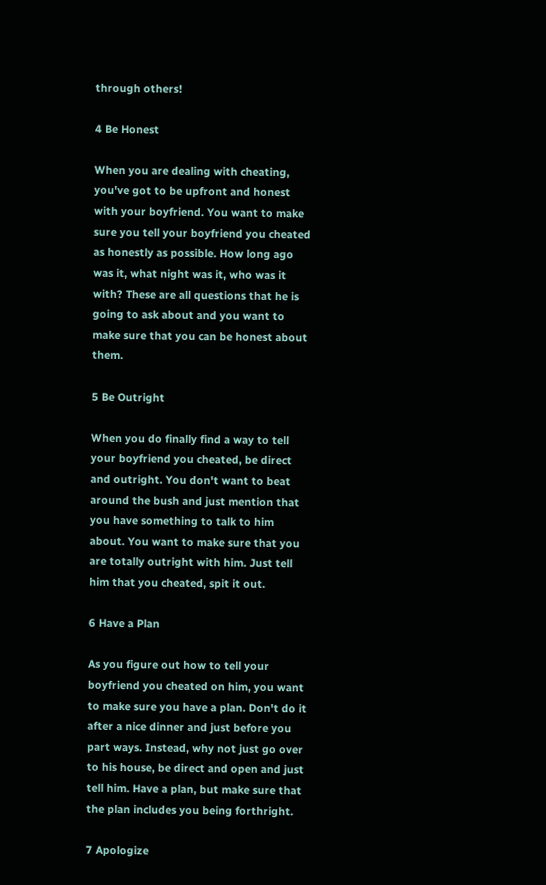through others!

4 Be Honest

When you are dealing with cheating, you've got to be upfront and honest with your boyfriend. You want to make sure you tell your boyfriend you cheated as honestly as possible. How long ago was it, what night was it, who was it with? These are all questions that he is going to ask about and you want to make sure that you can be honest about them.

5 Be Outright

When you do finally find a way to tell your boyfriend you cheated, be direct and outright. You don't want to beat around the bush and just mention that you have something to talk to him about. You want to make sure that you are totally outright with him. Just tell him that you cheated, spit it out.

6 Have a Plan

As you figure out how to tell your boyfriend you cheated on him, you want to make sure you have a plan. Don't do it after a nice dinner and just before you part ways. Instead, why not just go over to his house, be direct and open and just tell him. Have a plan, but make sure that the plan includes you being forthright.

7 Apologize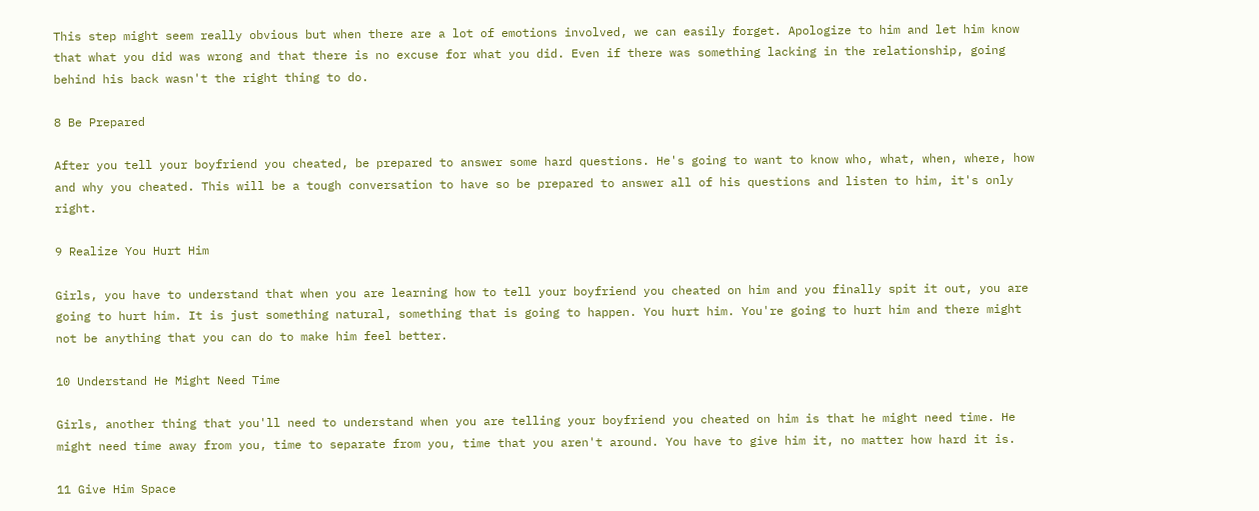This step might seem really obvious but when there are a lot of emotions involved, we can easily forget. Apologize to him and let him know that what you did was wrong and that there is no excuse for what you did. Even if there was something lacking in the relationship, going behind his back wasn't the right thing to do.

8 Be Prepared

After you tell your boyfriend you cheated, be prepared to answer some hard questions. He's going to want to know who, what, when, where, how and why you cheated. This will be a tough conversation to have so be prepared to answer all of his questions and listen to him, it's only right.

9 Realize You Hurt Him

Girls, you have to understand that when you are learning how to tell your boyfriend you cheated on him and you finally spit it out, you are going to hurt him. It is just something natural, something that is going to happen. You hurt him. You're going to hurt him and there might not be anything that you can do to make him feel better.

10 Understand He Might Need Time

Girls, another thing that you'll need to understand when you are telling your boyfriend you cheated on him is that he might need time. He might need time away from you, time to separate from you, time that you aren't around. You have to give him it, no matter how hard it is.

11 Give Him Space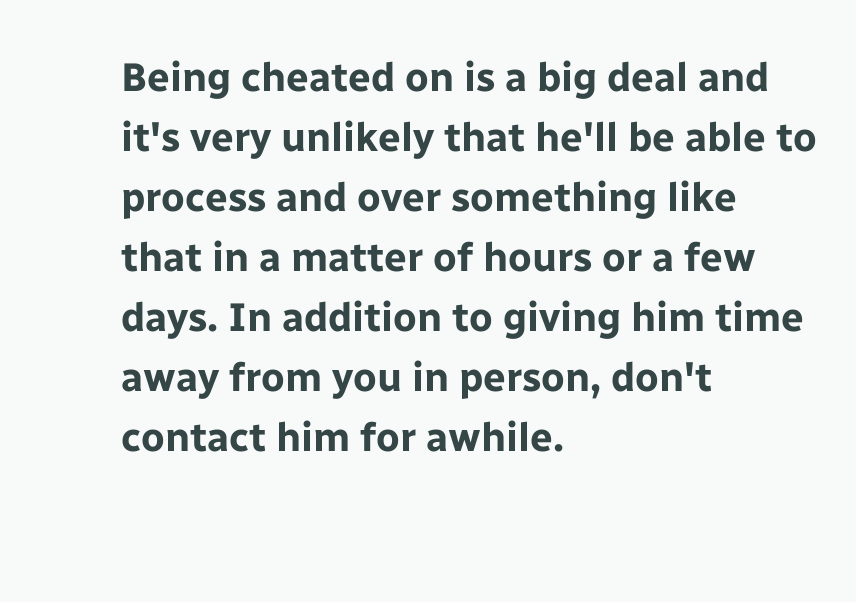Being cheated on is a big deal and it's very unlikely that he'll be able to process and over something like that in a matter of hours or a few days. In addition to giving him time away from you in person, don't contact him for awhile.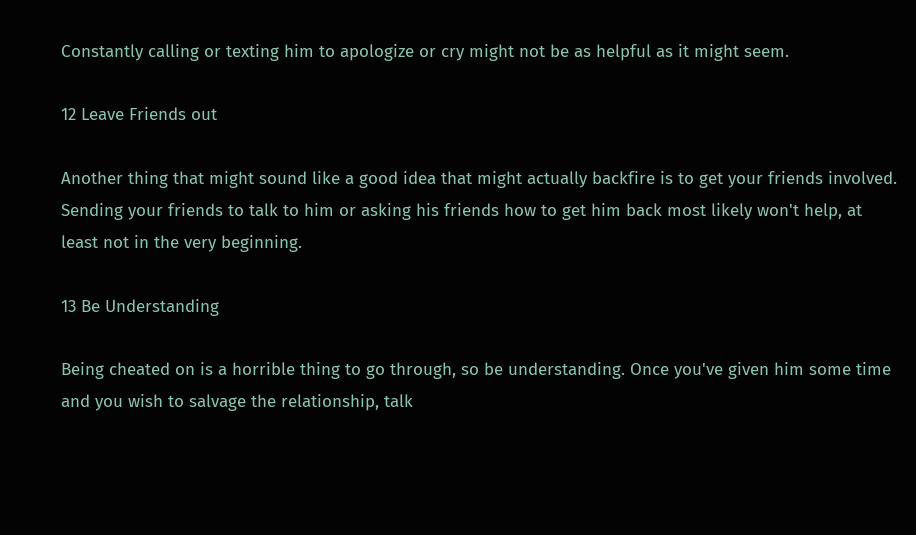Constantly calling or texting him to apologize or cry might not be as helpful as it might seem.

12 Leave Friends out

Another thing that might sound like a good idea that might actually backfire is to get your friends involved. Sending your friends to talk to him or asking his friends how to get him back most likely won't help, at least not in the very beginning.

13 Be Understanding

Being cheated on is a horrible thing to go through, so be understanding. Once you've given him some time and you wish to salvage the relationship, talk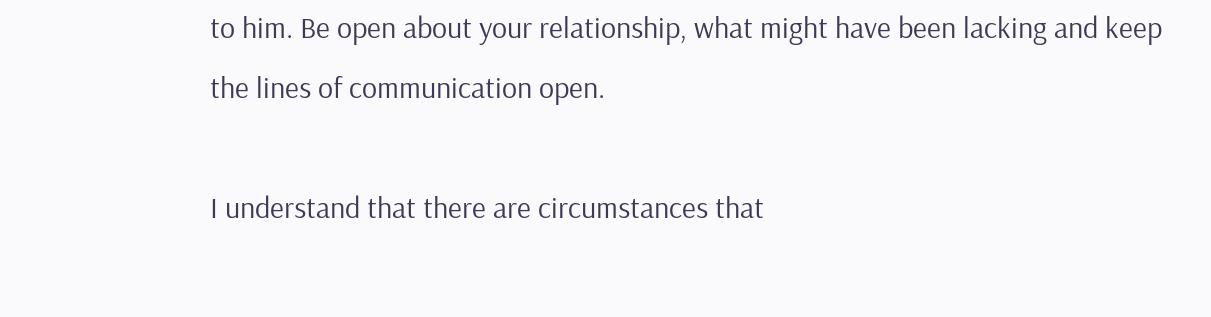to him. Be open about your relationship, what might have been lacking and keep the lines of communication open.

I understand that there are circumstances that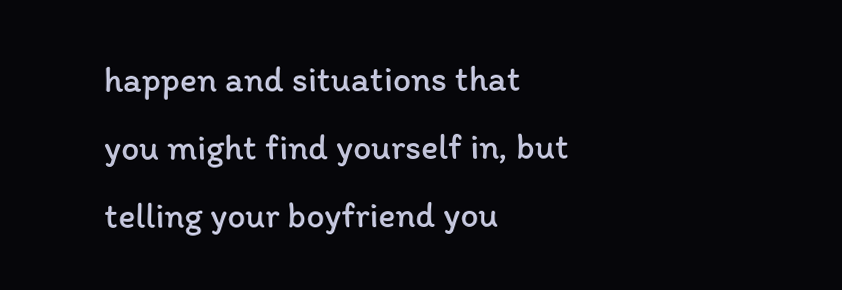happen and situations that you might find yourself in, but telling your boyfriend you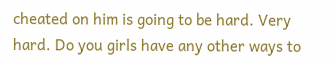cheated on him is going to be hard. Very hard. Do you girls have any other ways to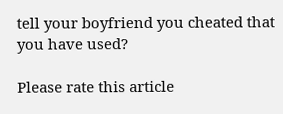tell your boyfriend you cheated that you have used?

Please rate this article